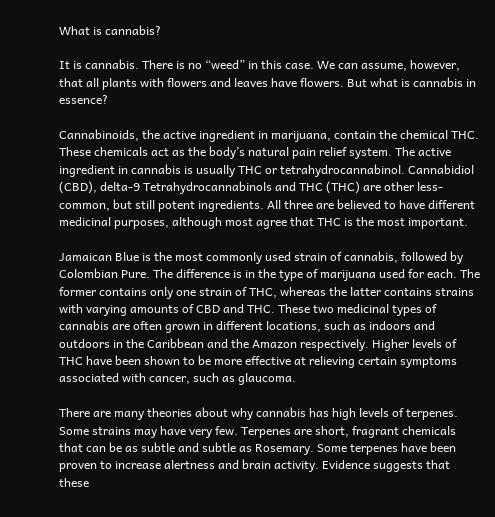What is cannabis?

It is cannabis. There is no “weed” in this case. We can assume, however, that all plants with flowers and leaves have flowers. But what is cannabis in essence?

Cannabinoids, the active ingredient in marijuana, contain the chemical THC. These chemicals act as the body’s natural pain relief system. The active ingredient in cannabis is usually THC or tetrahydrocannabinol. Cannabidiol (CBD), delta-9 Tetrahydrocannabinols and THC (THC) are other less-common, but still potent ingredients. All three are believed to have different medicinal purposes, although most agree that THC is the most important.

Jamaican Blue is the most commonly used strain of cannabis, followed by Colombian Pure. The difference is in the type of marijuana used for each. The former contains only one strain of THC, whereas the latter contains strains with varying amounts of CBD and THC. These two medicinal types of cannabis are often grown in different locations, such as indoors and outdoors in the Caribbean and the Amazon respectively. Higher levels of THC have been shown to be more effective at relieving certain symptoms associated with cancer, such as glaucoma.

There are many theories about why cannabis has high levels of terpenes. Some strains may have very few. Terpenes are short, fragrant chemicals that can be as subtle and subtle as Rosemary. Some terpenes have been proven to increase alertness and brain activity. Evidence suggests that these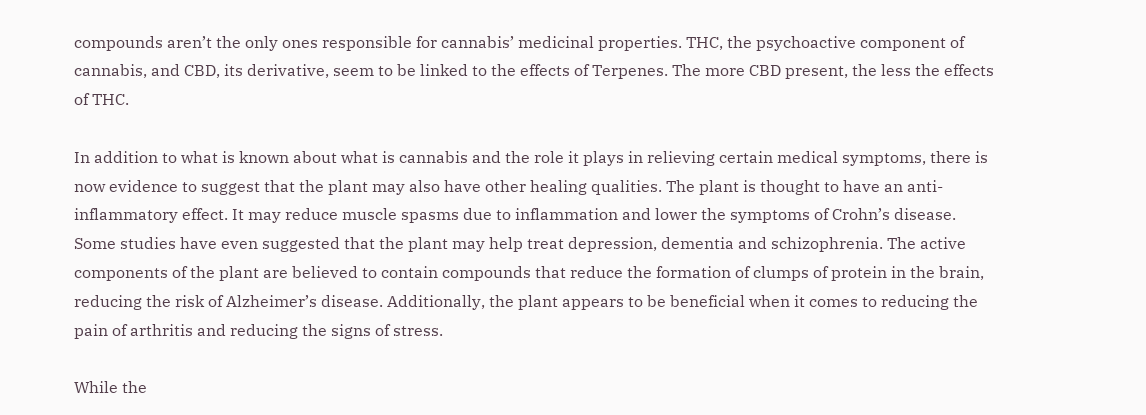compounds aren’t the only ones responsible for cannabis’ medicinal properties. THC, the psychoactive component of cannabis, and CBD, its derivative, seem to be linked to the effects of Terpenes. The more CBD present, the less the effects of THC.

In addition to what is known about what is cannabis and the role it plays in relieving certain medical symptoms, there is now evidence to suggest that the plant may also have other healing qualities. The plant is thought to have an anti-inflammatory effect. It may reduce muscle spasms due to inflammation and lower the symptoms of Crohn’s disease. Some studies have even suggested that the plant may help treat depression, dementia and schizophrenia. The active components of the plant are believed to contain compounds that reduce the formation of clumps of protein in the brain, reducing the risk of Alzheimer’s disease. Additionally, the plant appears to be beneficial when it comes to reducing the pain of arthritis and reducing the signs of stress.

While the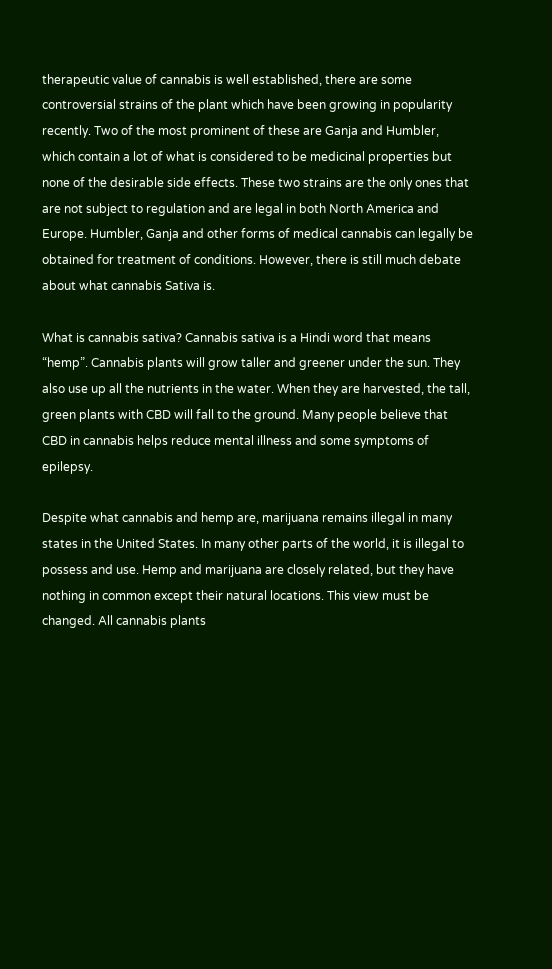therapeutic value of cannabis is well established, there are some controversial strains of the plant which have been growing in popularity recently. Two of the most prominent of these are Ganja and Humbler, which contain a lot of what is considered to be medicinal properties but none of the desirable side effects. These two strains are the only ones that are not subject to regulation and are legal in both North America and Europe. Humbler, Ganja and other forms of medical cannabis can legally be obtained for treatment of conditions. However, there is still much debate about what cannabis Sativa is.

What is cannabis sativa? Cannabis sativa is a Hindi word that means “hemp”. Cannabis plants will grow taller and greener under the sun. They also use up all the nutrients in the water. When they are harvested, the tall, green plants with CBD will fall to the ground. Many people believe that CBD in cannabis helps reduce mental illness and some symptoms of epilepsy.

Despite what cannabis and hemp are, marijuana remains illegal in many states in the United States. In many other parts of the world, it is illegal to possess and use. Hemp and marijuana are closely related, but they have nothing in common except their natural locations. This view must be changed. All cannabis plants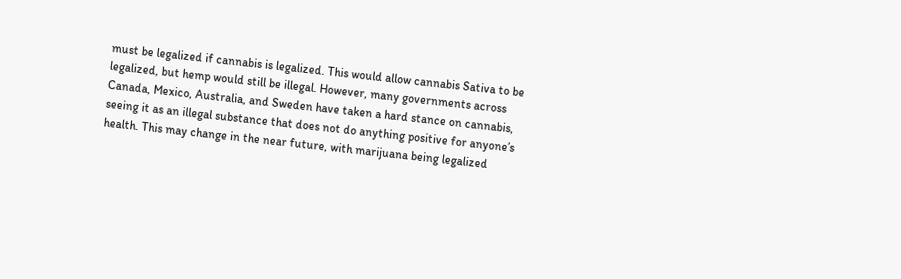must be legalized if cannabis is legalized. This would allow cannabis Sativa to be legalized, but hemp would still be illegal. However, many governments across Canada, Mexico, Australia, and Sweden have taken a hard stance on cannabis, seeing it as an illegal substance that does not do anything positive for anyone’s health. This may change in the near future, with marijuana being legalized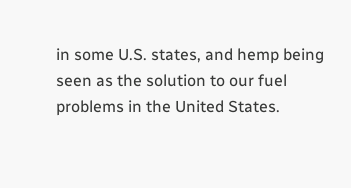in some U.S. states, and hemp being seen as the solution to our fuel problems in the United States.